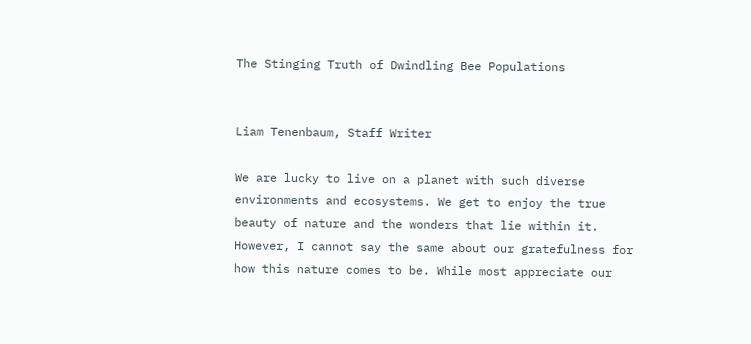The Stinging Truth of Dwindling Bee Populations


Liam Tenenbaum, Staff Writer

We are lucky to live on a planet with such diverse environments and ecosystems. We get to enjoy the true beauty of nature and the wonders that lie within it. However, I cannot say the same about our gratefulness for how this nature comes to be. While most appreciate our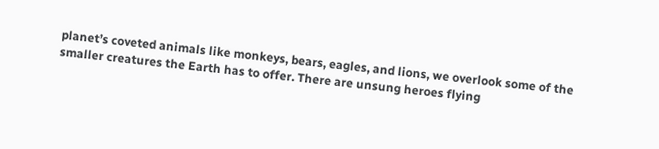planet’s coveted animals like monkeys, bears, eagles, and lions, we overlook some of the smaller creatures the Earth has to offer. There are unsung heroes flying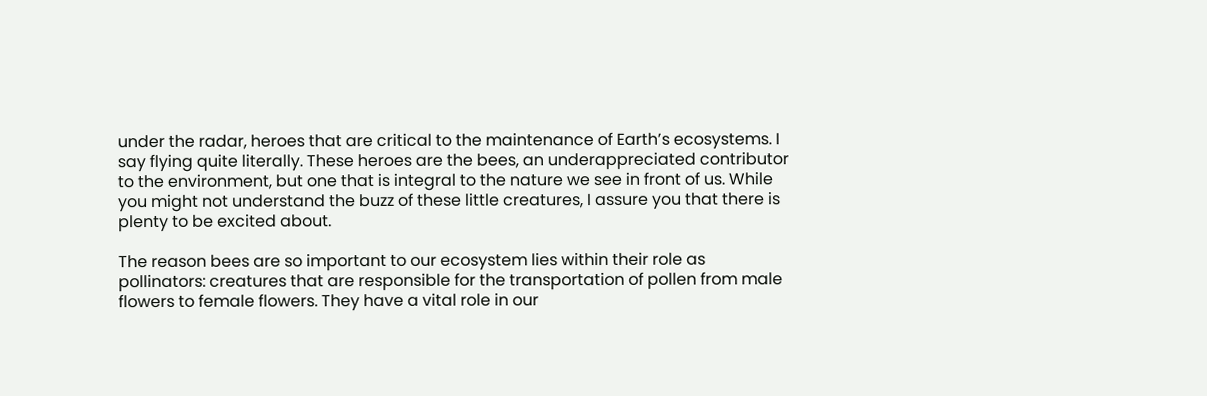under the radar, heroes that are critical to the maintenance of Earth’s ecosystems. I say flying quite literally. These heroes are the bees, an underappreciated contributor to the environment, but one that is integral to the nature we see in front of us. While you might not understand the buzz of these little creatures, I assure you that there is plenty to be excited about.

The reason bees are so important to our ecosystem lies within their role as pollinators: creatures that are responsible for the transportation of pollen from male flowers to female flowers. They have a vital role in our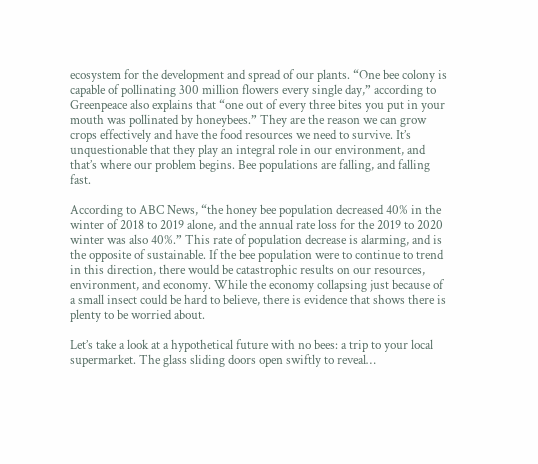ecosystem for the development and spread of our plants. “One bee colony is capable of pollinating 300 million flowers every single day,” according to Greenpeace also explains that “one out of every three bites you put in your mouth was pollinated by honeybees.” They are the reason we can grow crops effectively and have the food resources we need to survive. It’s unquestionable that they play an integral role in our environment, and that’s where our problem begins. Bee populations are falling, and falling fast.

According to ABC News, “the honey bee population decreased 40% in the winter of 2018 to 2019 alone, and the annual rate loss for the 2019 to 2020 winter was also 40%.” This rate of population decrease is alarming, and is the opposite of sustainable. If the bee population were to continue to trend in this direction, there would be catastrophic results on our resources, environment, and economy. While the economy collapsing just because of a small insect could be hard to believe, there is evidence that shows there is plenty to be worried about.

Let’s take a look at a hypothetical future with no bees: a trip to your local supermarket. The glass sliding doors open swiftly to reveal…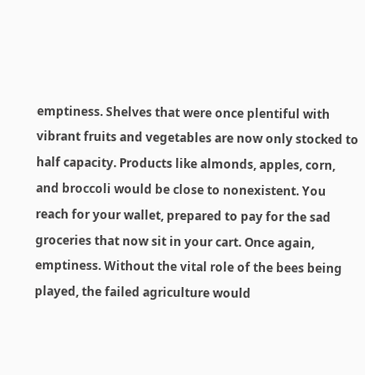emptiness. Shelves that were once plentiful with vibrant fruits and vegetables are now only stocked to half capacity. Products like almonds, apples, corn, and broccoli would be close to nonexistent. You reach for your wallet, prepared to pay for the sad groceries that now sit in your cart. Once again, emptiness. Without the vital role of the bees being played, the failed agriculture would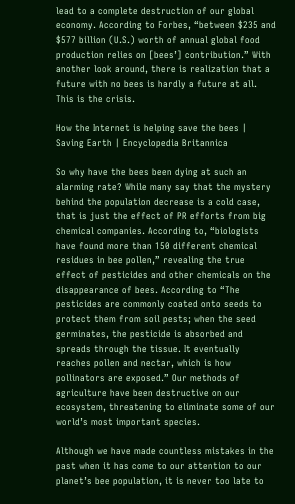lead to a complete destruction of our global economy. According to Forbes, “between $235 and $577 billion (U.S.) worth of annual global food production relies on [bees’] contribution.” With another look around, there is realization that a future with no bees is hardly a future at all. This is the crisis.

How the Internet is helping save the bees | Saving Earth | Encyclopedia Britannica

So why have the bees been dying at such an alarming rate? While many say that the mystery behind the population decrease is a cold case, that is just the effect of PR efforts from big chemical companies. According to, “biologists have found more than 150 different chemical residues in bee pollen,” revealing the true effect of pesticides and other chemicals on the disappearance of bees. According to “The pesticides are commonly coated onto seeds to protect them from soil pests; when the seed germinates, the pesticide is absorbed and spreads through the tissue. It eventually reaches pollen and nectar, which is how pollinators are exposed.” Our methods of agriculture have been destructive on our ecosystem, threatening to eliminate some of our world’s most important species.

Although we have made countless mistakes in the past when it has come to our attention to our planet’s bee population, it is never too late to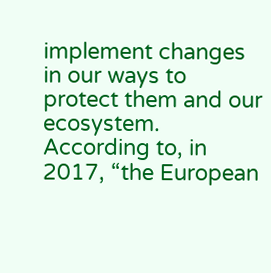implement changes in our ways to protect them and our ecosystem. According to, in 2017, “the European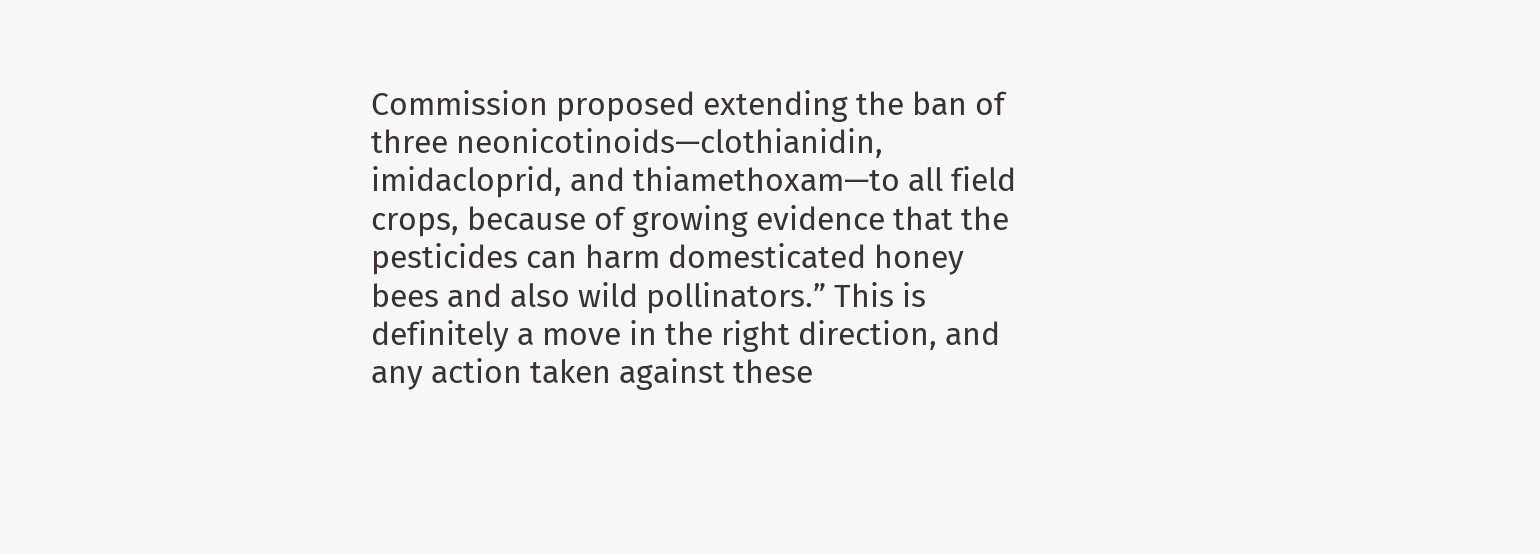Commission proposed extending the ban of three neonicotinoids—clothianidin, imidacloprid, and thiamethoxam—to all field crops, because of growing evidence that the pesticides can harm domesticated honey bees and also wild pollinators.” This is definitely a move in the right direction, and any action taken against these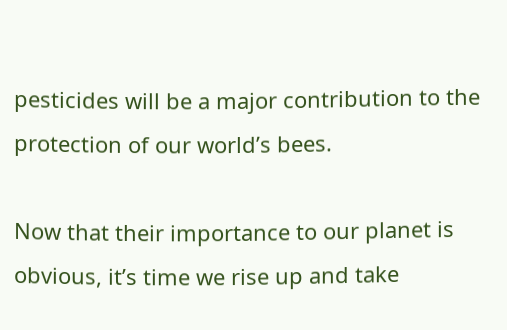pesticides will be a major contribution to the protection of our world’s bees.

Now that their importance to our planet is obvious, it’s time we rise up and take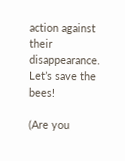action against their disappearance. Let’s save the bees!

(Are you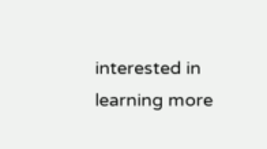interested in learning more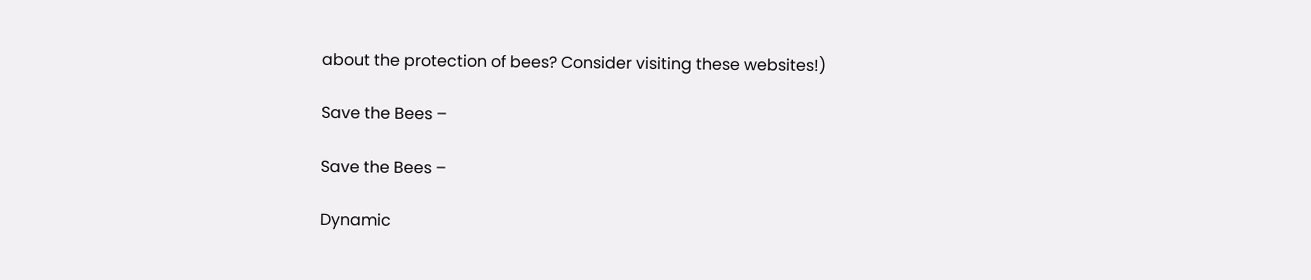about the protection of bees? Consider visiting these websites!)

Save the Bees –

Save the Bees –

Dynamic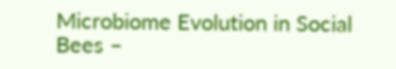Microbiome Evolution in Social Bees –